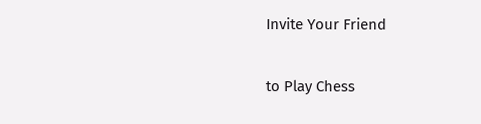Invite Your Friend

to Play Chess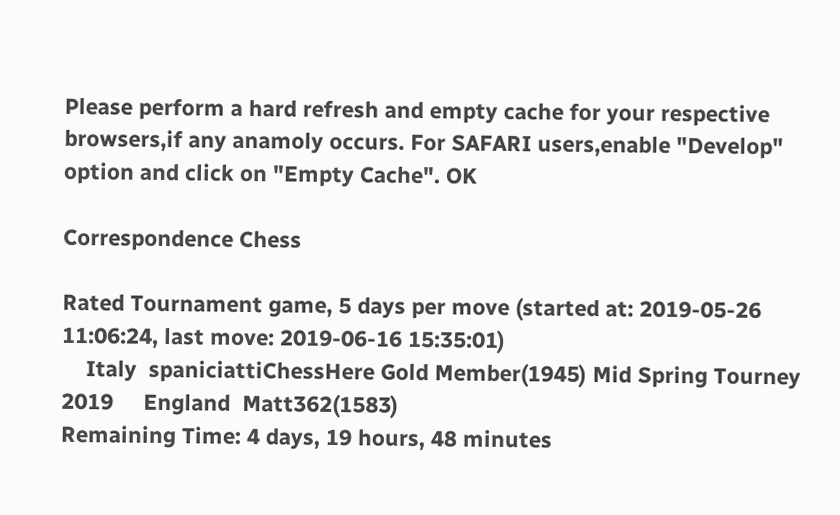Please perform a hard refresh and empty cache for your respective browsers,if any anamoly occurs. For SAFARI users,enable "Develop" option and click on "Empty Cache". OK

Correspondence Chess

Rated Tournament game, 5 days per move (started at: 2019-05-26 11:06:24, last move: 2019-06-16 15:35:01)
    Italy  spaniciattiChessHere Gold Member(1945) Mid Spring Tourney 2019     England  Matt362(1583)
Remaining Time: 4 days, 19 hours, 48 minutes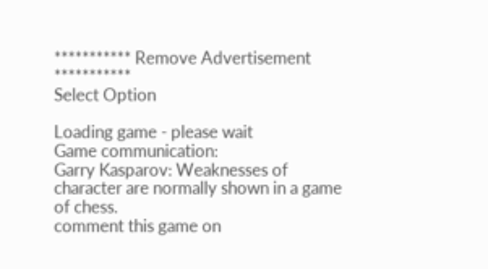*********** Remove Advertisement ***********
Select Option

Loading game - please wait
Game communication:
Garry Kasparov: Weaknesses of character are normally shown in a game of chess.
comment this game on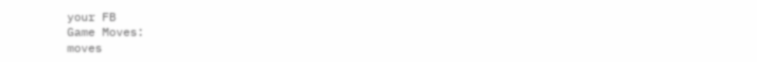your FB
Game Moves:
moves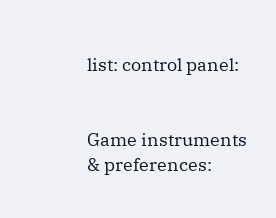list: control panel:


Game instruments & preferences: